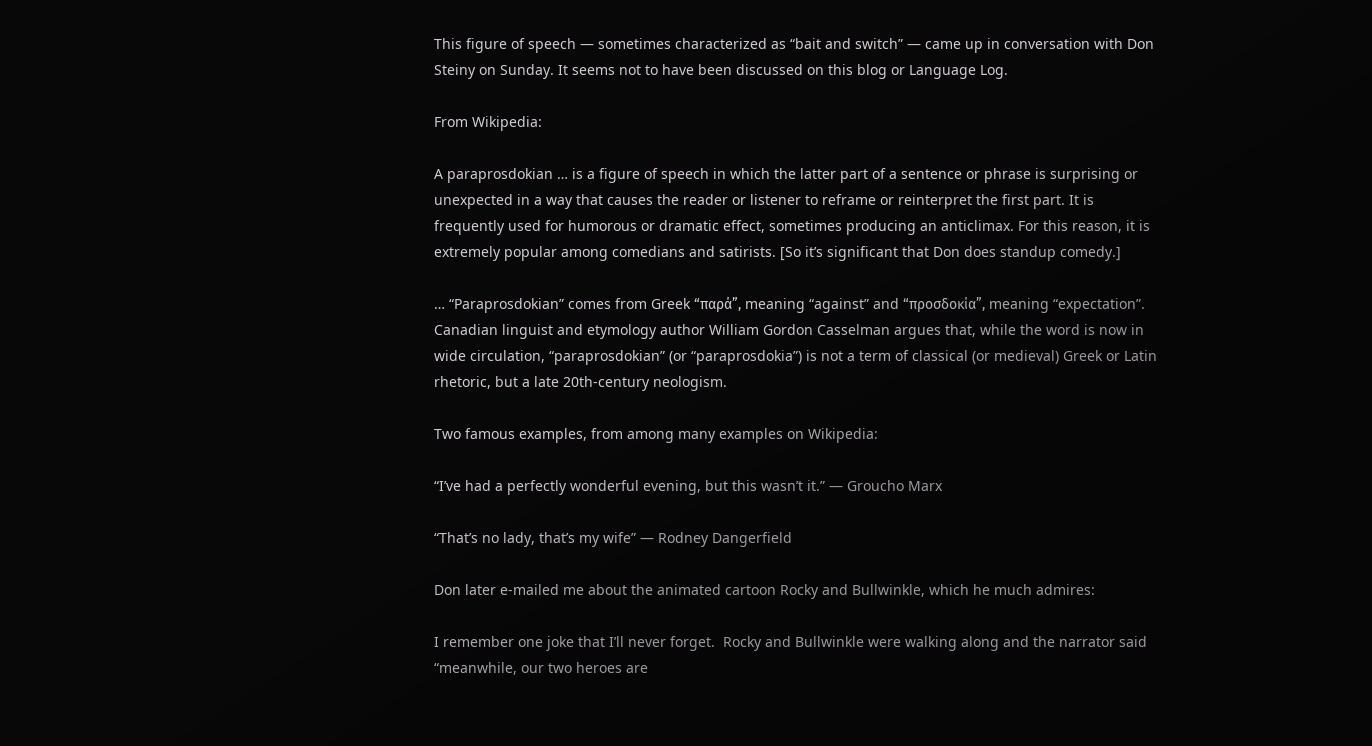This figure of speech — sometimes characterized as “bait and switch” — came up in conversation with Don Steiny on Sunday. It seems not to have been discussed on this blog or Language Log.

From Wikipedia:

A paraprosdokian … is a figure of speech in which the latter part of a sentence or phrase is surprising or unexpected in a way that causes the reader or listener to reframe or reinterpret the first part. It is frequently used for humorous or dramatic effect, sometimes producing an anticlimax. For this reason, it is extremely popular among comedians and satirists. [So it’s significant that Don does standup comedy.]

… “Paraprosdokian” comes from Greek “παρά”, meaning “against” and “προσδοκία”, meaning “expectation”. Canadian linguist and etymology author William Gordon Casselman argues that, while the word is now in wide circulation, “paraprosdokian” (or “paraprosdokia”) is not a term of classical (or medieval) Greek or Latin rhetoric, but a late 20th-century neologism.

Two famous examples, from among many examples on Wikipedia:

“I’ve had a perfectly wonderful evening, but this wasn’t it.” — Groucho Marx

“That’s no lady, that’s my wife” — Rodney Dangerfield

Don later e-mailed me about the animated cartoon Rocky and Bullwinkle, which he much admires:

I remember one joke that I’ll never forget.  Rocky and Bullwinkle were walking along and the narrator said “meanwhile, our two heroes are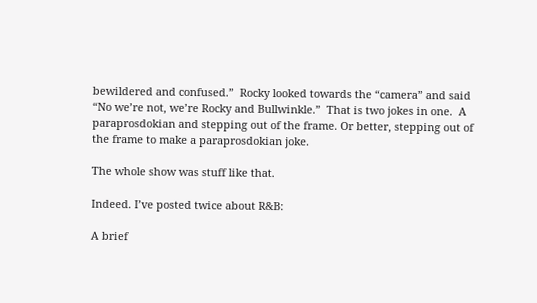bewildered and confused.”  Rocky looked towards the “camera” and said “No we’re not, we’re Rocky and Bullwinkle.”  That is two jokes in one.  A paraprosdokian and stepping out of the frame. Or better, stepping out of the frame to make a paraprosdokian joke.

The whole show was stuff like that.

Indeed. I’ve posted twice about R&B:

A brief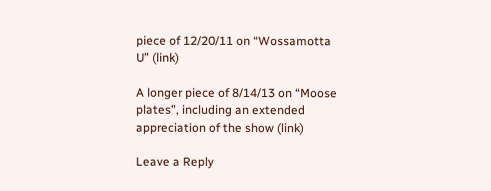piece of 12/20/11 on “Wossamotta U” (link)

A longer piece of 8/14/13 on “Moose plates”, including an extended appreciation of the show (link)

Leave a Reply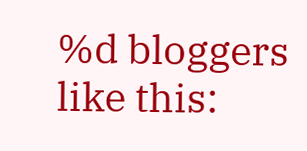%d bloggers like this: